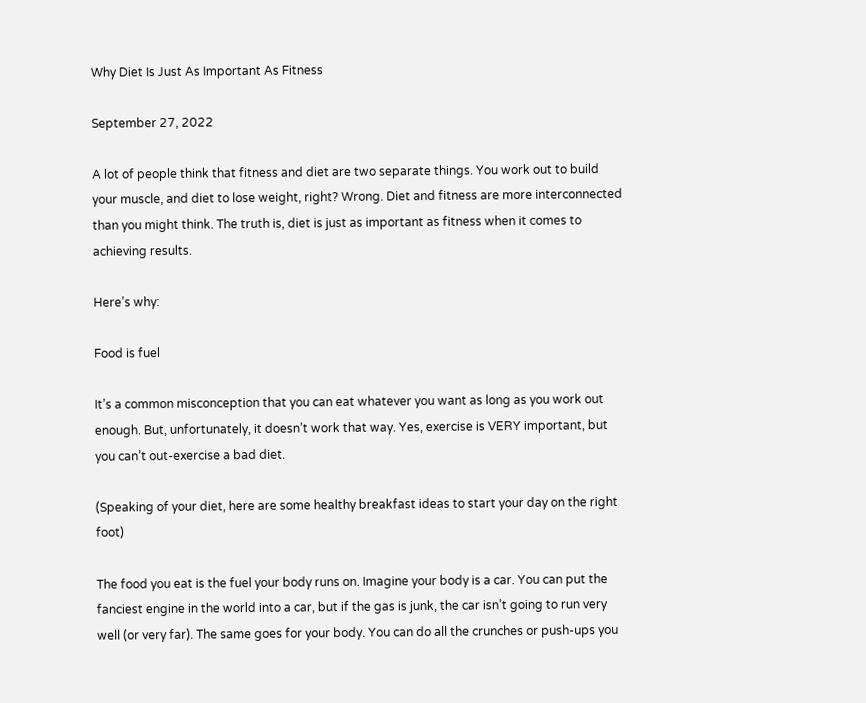Why Diet Is Just As Important As Fitness

September 27, 2022

A lot of people think that fitness and diet are two separate things. You work out to build your muscle, and diet to lose weight, right? Wrong. Diet and fitness are more interconnected than you might think. The truth is, diet is just as important as fitness when it comes to achieving results.

Here’s why:

Food is fuel

It’s a common misconception that you can eat whatever you want as long as you work out enough. But, unfortunately, it doesn’t work that way. Yes, exercise is VERY important, but you can’t out-exercise a bad diet.

(Speaking of your diet, here are some healthy breakfast ideas to start your day on the right foot)

The food you eat is the fuel your body runs on. Imagine your body is a car. You can put the fanciest engine in the world into a car, but if the gas is junk, the car isn’t going to run very well (or very far). The same goes for your body. You can do all the crunches or push-ups you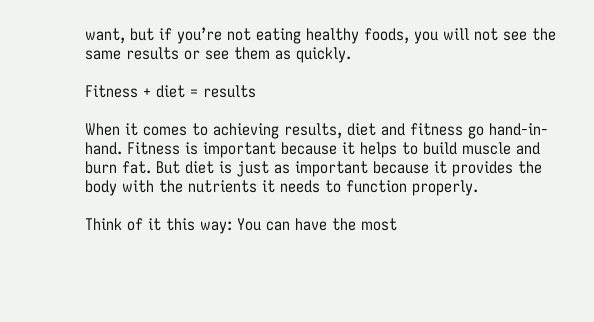want, but if you’re not eating healthy foods, you will not see the same results or see them as quickly.

Fitness + diet = results

When it comes to achieving results, diet and fitness go hand-in-hand. Fitness is important because it helps to build muscle and burn fat. But diet is just as important because it provides the body with the nutrients it needs to function properly.

Think of it this way: You can have the most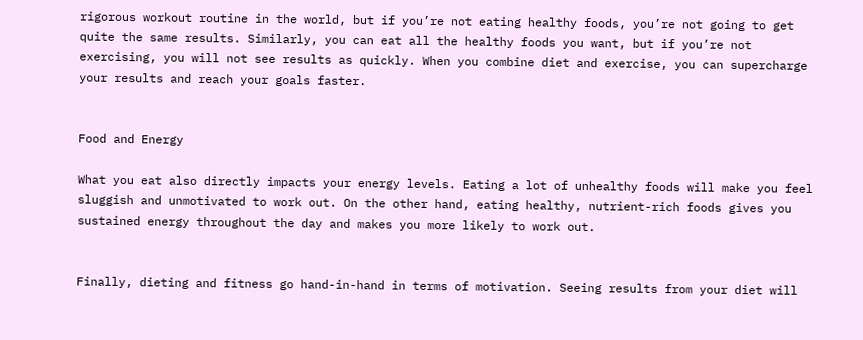rigorous workout routine in the world, but if you’re not eating healthy foods, you’re not going to get quite the same results. Similarly, you can eat all the healthy foods you want, but if you’re not exercising, you will not see results as quickly. When you combine diet and exercise, you can supercharge your results and reach your goals faster.


Food and Energy

What you eat also directly impacts your energy levels. Eating a lot of unhealthy foods will make you feel sluggish and unmotivated to work out. On the other hand, eating healthy, nutrient-rich foods gives you sustained energy throughout the day and makes you more likely to work out.


Finally, dieting and fitness go hand-in-hand in terms of motivation. Seeing results from your diet will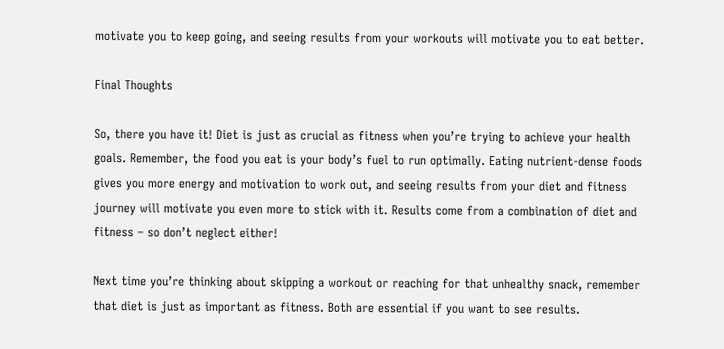motivate you to keep going, and seeing results from your workouts will motivate you to eat better.

Final Thoughts

So, there you have it! Diet is just as crucial as fitness when you’re trying to achieve your health goals. Remember, the food you eat is your body’s fuel to run optimally. Eating nutrient-dense foods gives you more energy and motivation to work out, and seeing results from your diet and fitness journey will motivate you even more to stick with it. Results come from a combination of diet and fitness – so don’t neglect either!

Next time you’re thinking about skipping a workout or reaching for that unhealthy snack, remember that diet is just as important as fitness. Both are essential if you want to see results.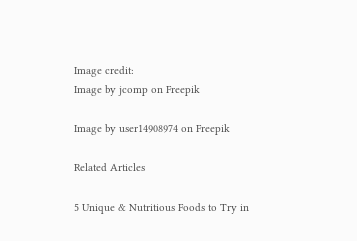Image credit:
Image by jcomp on Freepik

Image by user14908974 on Freepik

Related Articles

5 Unique & Nutritious Foods to Try in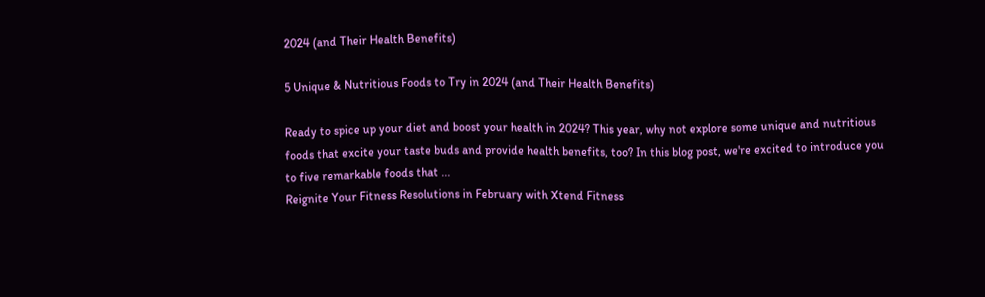2024 (and Their Health Benefits)

5 Unique & Nutritious Foods to Try in 2024 (and Their Health Benefits)

Ready to spice up your diet and boost your health in 2024? This year, why not explore some unique and nutritious foods that excite your taste buds and provide health benefits, too? In this blog post, we're excited to introduce you to five remarkable foods that ...
Reignite Your Fitness Resolutions in February with Xtend Fitness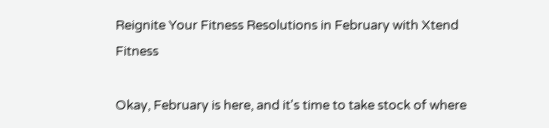Reignite Your Fitness Resolutions in February with Xtend Fitness

Okay, February is here, and it's time to take stock of where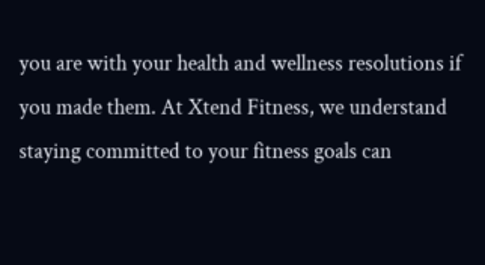you are with your health and wellness resolutions if you made them. At Xtend Fitness, we understand staying committed to your fitness goals can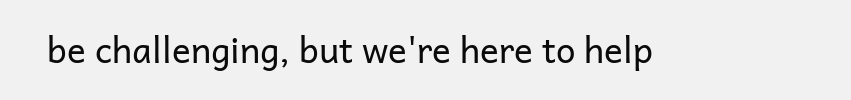be challenging, but we're here to help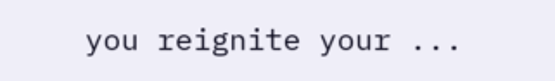you reignite your ...